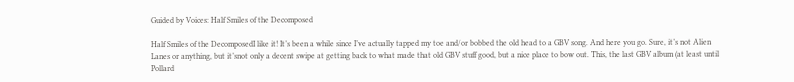Guided by Voices: Half Smiles of the Decomposed

Half Smiles of the DecomposedI like it! It’s been a while since I’ve actually tapped my toe and/or bobbed the old head to a GBV song. And here you go. Sure, it’s not Alien Lanes or anything, but it’snot only a decent swipe at getting back to what made that old GBV stuff good, but a nice place to bow out. This, the last GBV album (at least until Pollard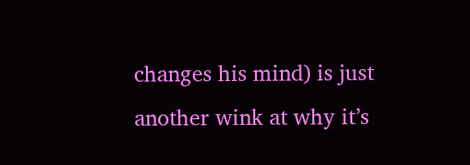changes his mind) is just another wink at why it’s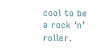cool to be a rock ‘n’ roller.